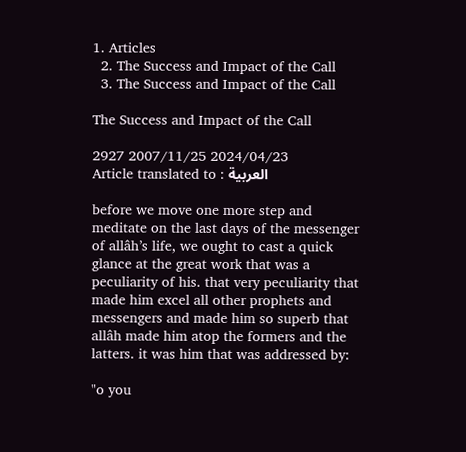1. Articles
  2. The Success and Impact of the Call
  3. The Success and Impact of the Call

The Success and Impact of the Call

2927 2007/11/25 2024/04/23
Article translated to : العربية

before we move one more step and meditate on the last days of the messenger of allâh’s life, we ought to cast a quick glance at the great work that was a peculiarity of his. that very peculiarity that made him excel all other prophets and messengers and made him so superb that allâh made him atop the formers and the latters. it was him that was addressed by:

"o you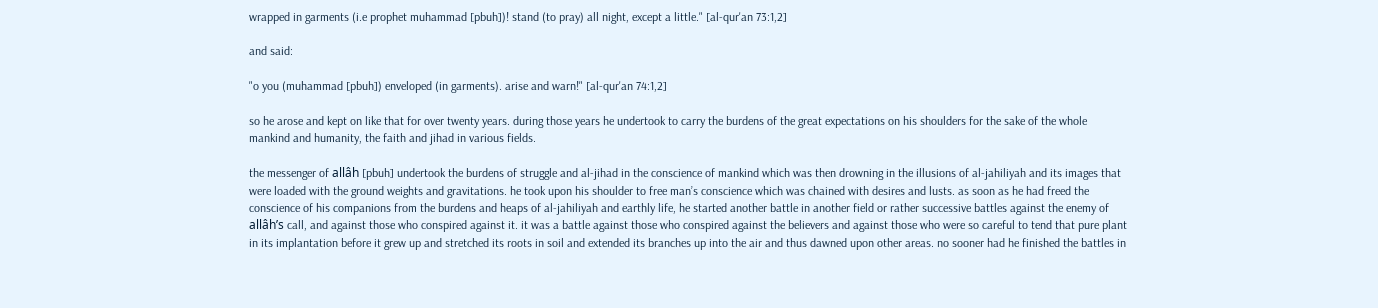wrapped in garments (i.e prophet muhammad [pbuh])! stand (to pray) all night, except a little." [al-qur'an 73:1,2]

and said:

"o you (muhammad [pbuh]) enveloped (in garments). arise and warn!" [al-qur'an 74:1,2]

so he arose and kept on like that for over twenty years. during those years he undertook to carry the burdens of the great expectations on his shoulders for the sake of the whole mankind and humanity, the faith and jihad in various fields.

the messenger of allâh [pbuh] undertook the burdens of struggle and al-jihad in the conscience of mankind which was then drowning in the illusions of al-jahiliyah and its images that were loaded with the ground weights and gravitations. he took upon his shoulder to free man’s conscience which was chained with desires and lusts. as soon as he had freed the conscience of his companions from the burdens and heaps of al-jahiliyah and earthly life, he started another battle in another field or rather successive battles against the enemy of allâh’s call, and against those who conspired against it. it was a battle against those who conspired against the believers and against those who were so careful to tend that pure plant in its implantation before it grew up and stretched its roots in soil and extended its branches up into the air and thus dawned upon other areas. no sooner had he finished the battles in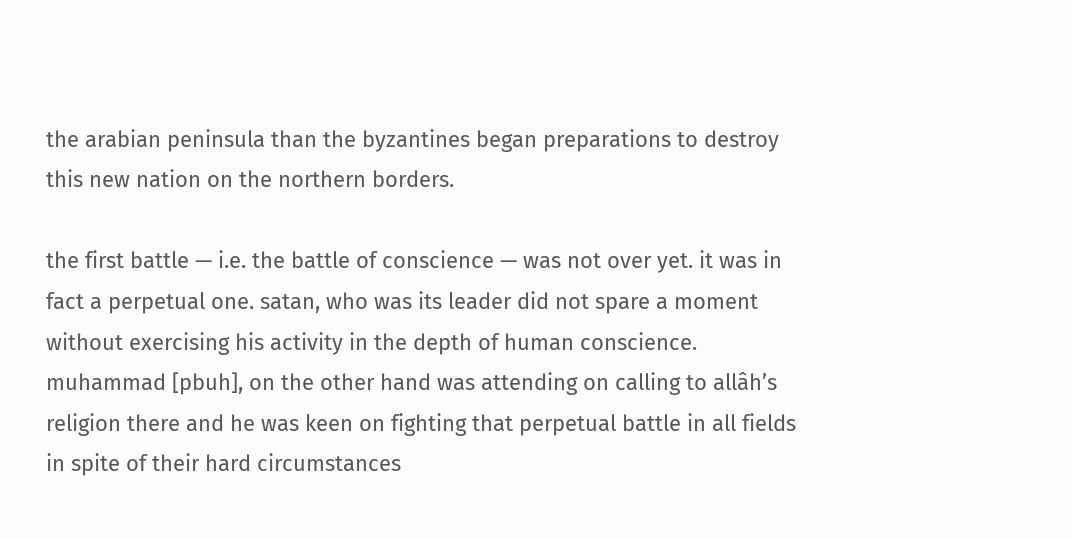the arabian peninsula than the byzantines began preparations to destroy this new nation on the northern borders.

the first battle — i.e. the battle of conscience — was not over yet. it was in fact a perpetual one. satan, who was its leader did not spare a moment without exercising his activity in the depth of human conscience. muhammad [pbuh], on the other hand was attending on calling to allâh’s religion there and he was keen on fighting that perpetual battle in all fields in spite of their hard circumstances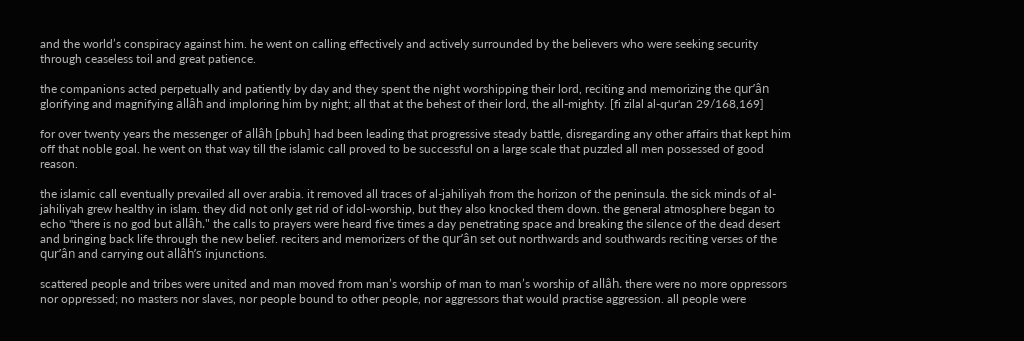and the world’s conspiracy against him. he went on calling effectively and actively surrounded by the believers who were seeking security through ceaseless toil and great patience.

the companions acted perpetually and patiently by day and they spent the night worshipping their lord, reciting and memorizing the qur’ân glorifying and magnifying allâh and imploring him by night; all that at the behest of their lord, the all-mighty. [fi zilal al-qur'an 29/168,169]

for over twenty years the messenger of allâh [pbuh] had been leading that progressive steady battle, disregarding any other affairs that kept him off that noble goal. he went on that way till the islamic call proved to be successful on a large scale that puzzled all men possessed of good reason.

the islamic call eventually prevailed all over arabia. it removed all traces of al-jahiliyah from the horizon of the peninsula. the sick minds of al-jahiliyah grew healthy in islam. they did not only get rid of idol-worship, but they also knocked them down. the general atmosphere began to echo "there is no god but allâh." the calls to prayers were heard five times a day penetrating space and breaking the silence of the dead desert and bringing back life through the new belief. reciters and memorizers of the qur’ân set out northwards and southwards reciting verses of the qur’ân and carrying out allâh’s injunctions.

scattered people and tribes were united and man moved from man’s worship of man to man’s worship of allâh. there were no more oppressors nor oppressed; no masters nor slaves, nor people bound to other people, nor aggressors that would practise aggression. all people were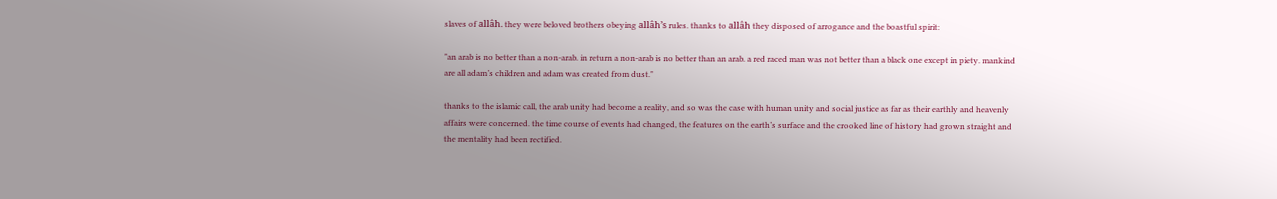slaves of allâh. they were beloved brothers obeying allâh’s rules. thanks to allâh they disposed of arrogance and the boastful spirit:

"an arab is no better than a non-arab. in return a non-arab is no better than an arab. a red raced man was not better than a black one except in piety. mankind are all adam’s children and adam was created from dust."

thanks to the islamic call, the arab unity had become a reality, and so was the case with human unity and social justice as far as their earthly and heavenly affairs were concerned. the time course of events had changed, the features on the earth’s surface and the crooked line of history had grown straight and the mentality had been rectified.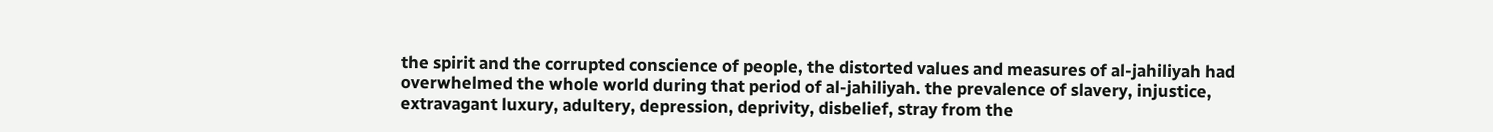the spirit and the corrupted conscience of people, the distorted values and measures of al-jahiliyah had overwhelmed the whole world during that period of al-jahiliyah. the prevalence of slavery, injustice, extravagant luxury, adultery, depression, deprivity, disbelief, stray from the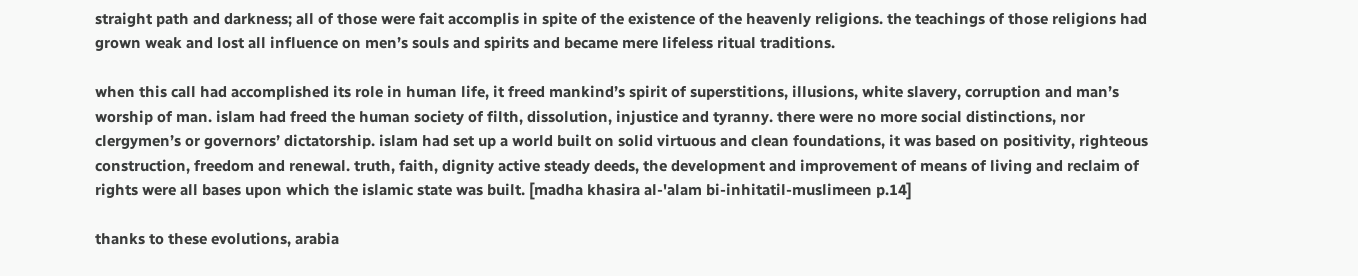straight path and darkness; all of those were fait accomplis in spite of the existence of the heavenly religions. the teachings of those religions had grown weak and lost all influence on men’s souls and spirits and became mere lifeless ritual traditions.

when this call had accomplished its role in human life, it freed mankind’s spirit of superstitions, illusions, white slavery, corruption and man’s worship of man. islam had freed the human society of filth, dissolution, injustice and tyranny. there were no more social distinctions, nor clergymen’s or governors’ dictatorship. islam had set up a world built on solid virtuous and clean foundations, it was based on positivity, righteous construction, freedom and renewal. truth, faith, dignity active steady deeds, the development and improvement of means of living and reclaim of rights were all bases upon which the islamic state was built. [madha khasira al-'alam bi-inhitatil-muslimeen p.14]

thanks to these evolutions, arabia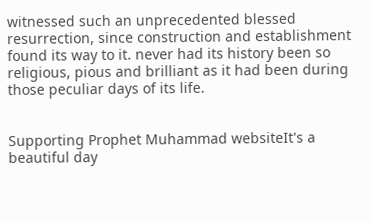witnessed such an unprecedented blessed resurrection, since construction and establishment found its way to it. never had its history been so religious, pious and brilliant as it had been during those peculiar days of its life.


Supporting Prophet Muhammad websiteIt's a beautiful day